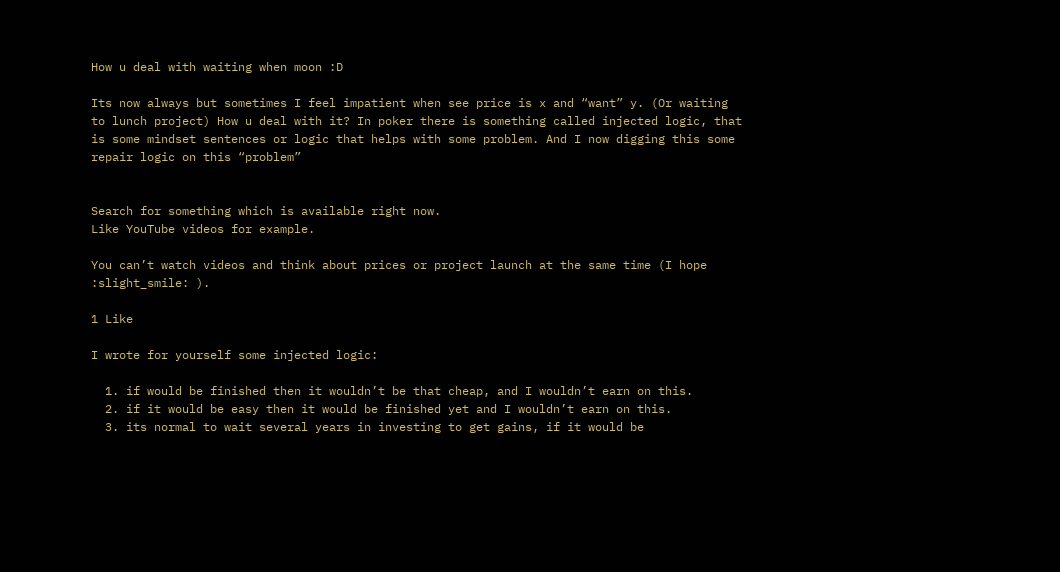How u deal with waiting when moon :D

Its now always but sometimes I feel impatient when see price is x and “want” y. (Or waiting to lunch project) How u deal with it? In poker there is something called injected logic, that is some mindset sentences or logic that helps with some problem. And I now digging this some repair logic on this “problem”


Search for something which is available right now.
Like YouTube videos for example.

You can’t watch videos and think about prices or project launch at the same time (I hope :slight_smile: ).

1 Like

I wrote for yourself some injected logic:

  1. if would be finished then it wouldn’t be that cheap, and I wouldn’t earn on this.
  2. if it would be easy then it would be finished yet and I wouldn’t earn on this.
  3. its normal to wait several years in investing to get gains, if it would be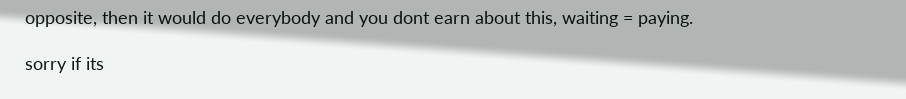opposite, then it would do everybody and you dont earn about this, waiting = paying.

sorry if its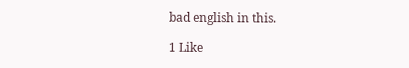bad english in this.

1 Like